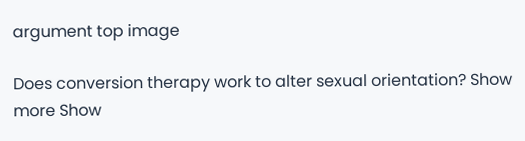argument top image

Does conversion therapy work to alter sexual orientation? Show more Show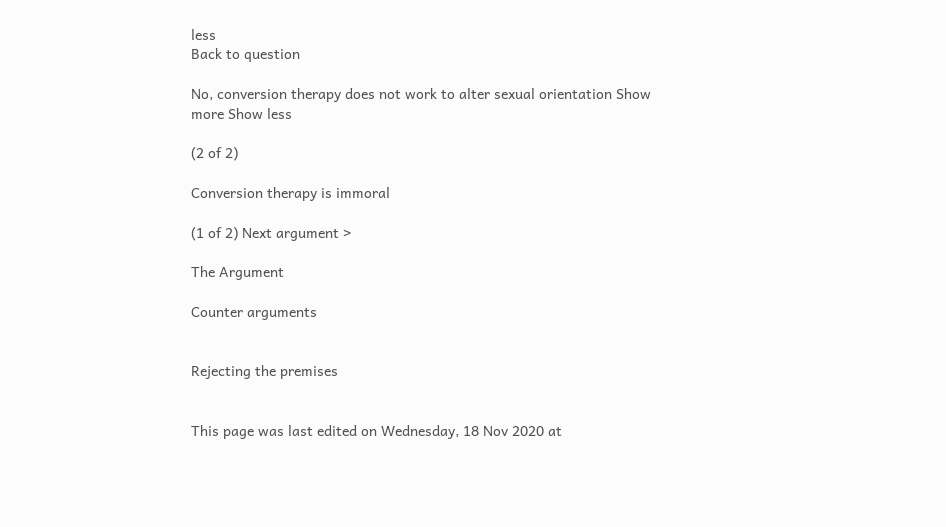less
Back to question

No, conversion therapy does not work to alter sexual orientation Show more Show less

(2 of 2)

Conversion therapy is immoral

(1 of 2) Next argument >

The Argument

Counter arguments


Rejecting the premises


This page was last edited on Wednesday, 18 Nov 2020 at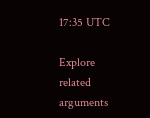17:35 UTC

Explore related arguments